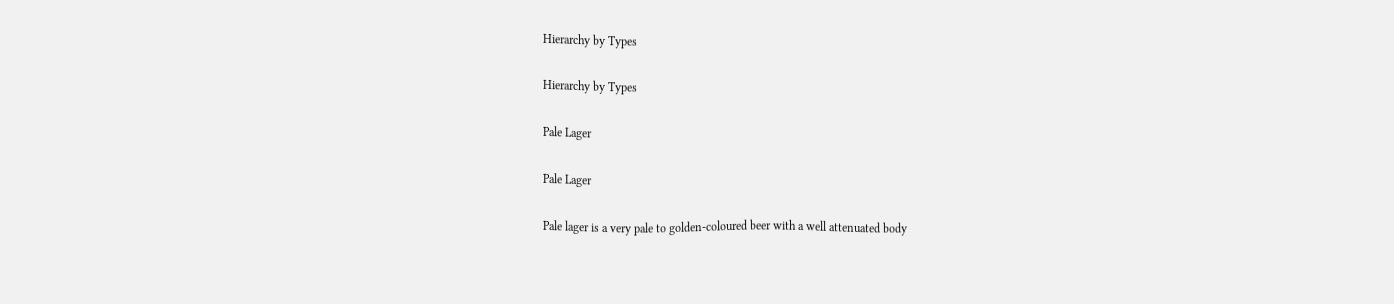Hierarchy by Types

Hierarchy by Types

Pale Lager

Pale Lager

Pale lager is a very pale to golden-coloured beer with a well attenuated body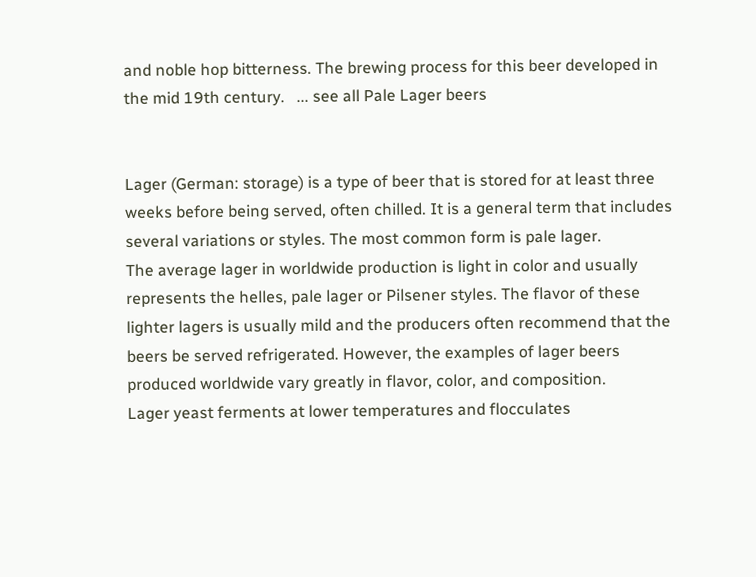and noble hop bitterness. The brewing process for this beer developed in the mid 19th century.   ... see all Pale Lager beers


Lager (German: storage) is a type of beer that is stored for at least three weeks before being served, often chilled. It is a general term that includes several variations or styles. The most common form is pale lager.
The average lager in worldwide production is light in color and usually represents the helles, pale lager or Pilsener styles. The flavor of these lighter lagers is usually mild and the producers often recommend that the beers be served refrigerated. However, the examples of lager beers produced worldwide vary greatly in flavor, color, and composition.
Lager yeast ferments at lower temperatures and flocculates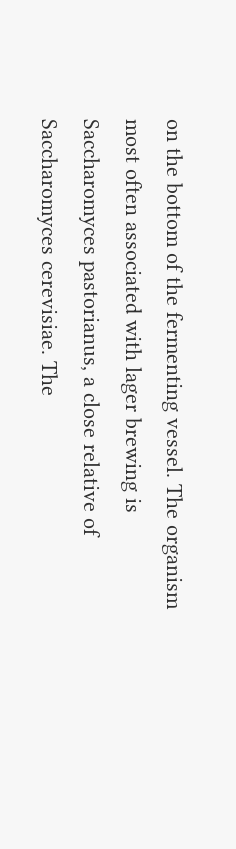on the bottom of the fermenting vessel. The organism most often associated with lager brewing is Saccharomyces pastorianus, a close relative of Saccharomyces cerevisiae. The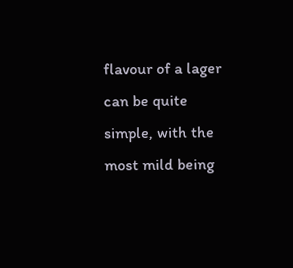flavour of a lager can be quite simple, with the most mild being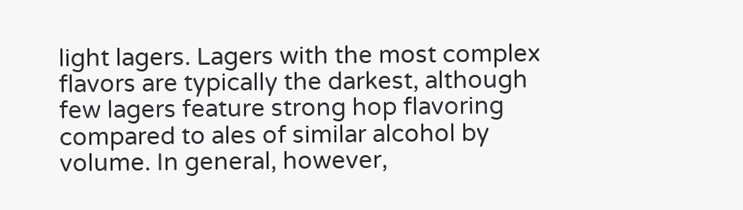light lagers. Lagers with the most complex flavors are typically the darkest, although few lagers feature strong hop flavoring compared to ales of similar alcohol by volume. In general, however,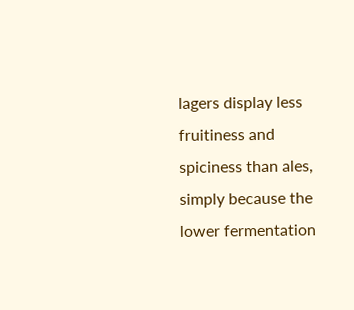lagers display less fruitiness and spiciness than ales, simply because the lower fermentation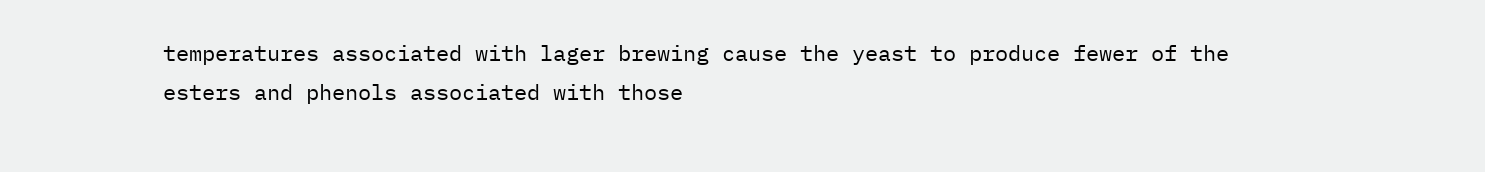temperatures associated with lager brewing cause the yeast to produce fewer of the esters and phenols associated with those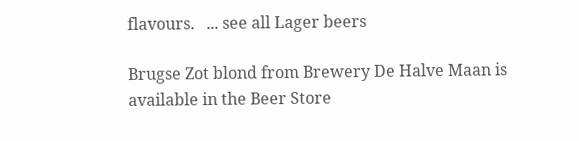flavours.   ... see all Lager beers

Brugse Zot blond from Brewery De Halve Maan is available in the Beer Store